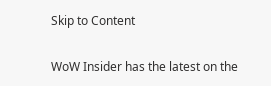Skip to Content

WoW Insider has the latest on the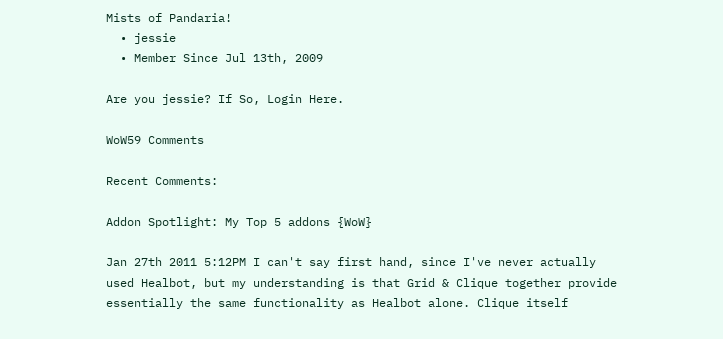Mists of Pandaria!
  • jessie
  • Member Since Jul 13th, 2009

Are you jessie? If So, Login Here.

WoW59 Comments

Recent Comments:

Addon Spotlight: My Top 5 addons {WoW}

Jan 27th 2011 5:12PM I can't say first hand, since I've never actually used Healbot, but my understanding is that Grid & Clique together provide essentially the same functionality as Healbot alone. Clique itself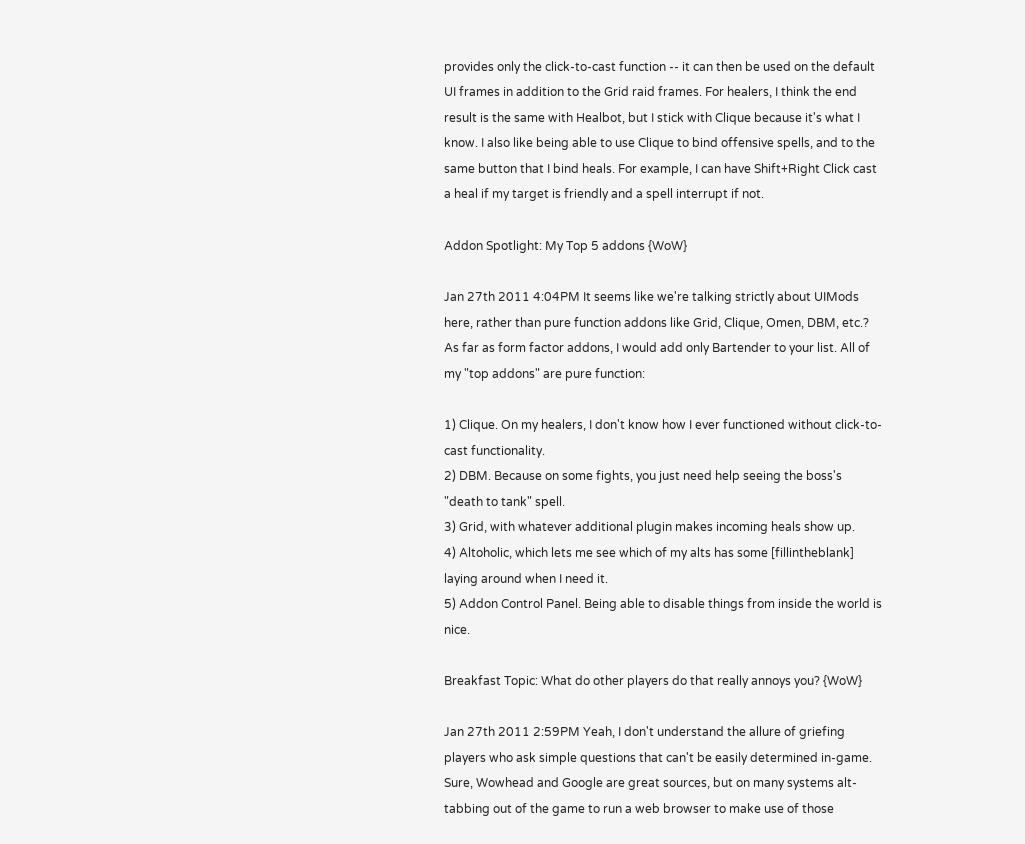provides only the click-to-cast function -- it can then be used on the default UI frames in addition to the Grid raid frames. For healers, I think the end result is the same with Healbot, but I stick with Clique because it's what I know. I also like being able to use Clique to bind offensive spells, and to the same button that I bind heals. For example, I can have Shift+Right Click cast a heal if my target is friendly and a spell interrupt if not.

Addon Spotlight: My Top 5 addons {WoW}

Jan 27th 2011 4:04PM It seems like we're talking strictly about UIMods here, rather than pure function addons like Grid, Clique, Omen, DBM, etc.? As far as form factor addons, I would add only Bartender to your list. All of my "top addons" are pure function:

1) Clique. On my healers, I don't know how I ever functioned without click-to-cast functionality.
2) DBM. Because on some fights, you just need help seeing the boss's "death to tank" spell.
3) Grid, with whatever additional plugin makes incoming heals show up.
4) Altoholic, which lets me see which of my alts has some [fillintheblank] laying around when I need it.
5) Addon Control Panel. Being able to disable things from inside the world is nice.

Breakfast Topic: What do other players do that really annoys you? {WoW}

Jan 27th 2011 2:59PM Yeah, I don't understand the allure of griefing players who ask simple questions that can't be easily determined in-game. Sure, Wowhead and Google are great sources, but on many systems alt-tabbing out of the game to run a web browser to make use of those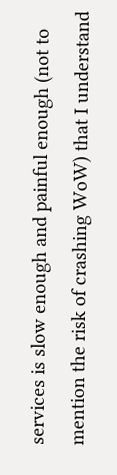services is slow enough and painful enough (not to mention the risk of crashing WoW) that I understand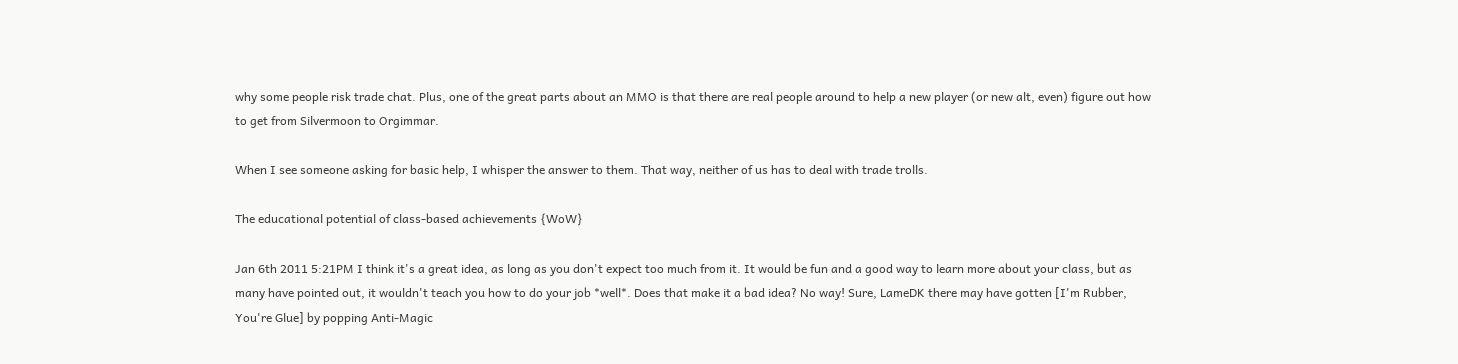why some people risk trade chat. Plus, one of the great parts about an MMO is that there are real people around to help a new player (or new alt, even) figure out how to get from Silvermoon to Orgimmar.

When I see someone asking for basic help, I whisper the answer to them. That way, neither of us has to deal with trade trolls.

The educational potential of class-based achievements {WoW}

Jan 6th 2011 5:21PM I think it's a great idea, as long as you don't expect too much from it. It would be fun and a good way to learn more about your class, but as many have pointed out, it wouldn't teach you how to do your job *well*. Does that make it a bad idea? No way! Sure, LameDK there may have gotten [I'm Rubber, You're Glue] by popping Anti-Magic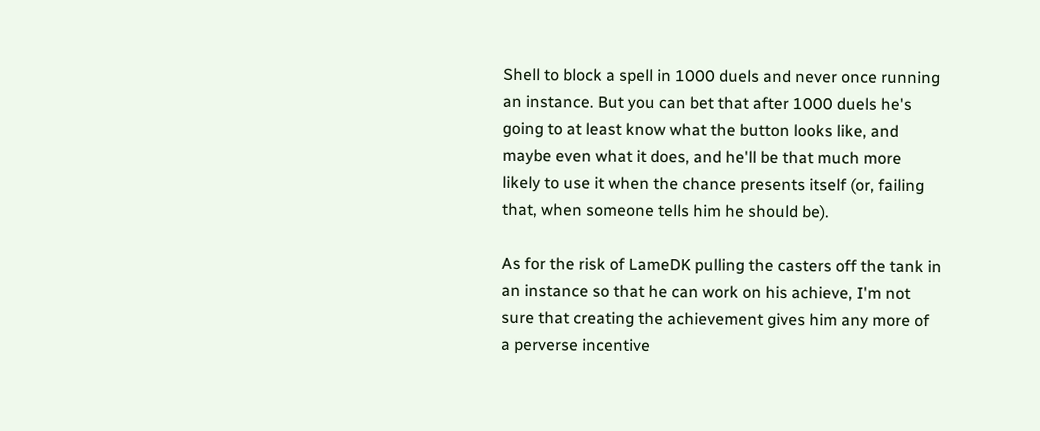Shell to block a spell in 1000 duels and never once running an instance. But you can bet that after 1000 duels he's going to at least know what the button looks like, and maybe even what it does, and he'll be that much more likely to use it when the chance presents itself (or, failing that, when someone tells him he should be).

As for the risk of LameDK pulling the casters off the tank in an instance so that he can work on his achieve, I'm not sure that creating the achievement gives him any more of a perverse incentive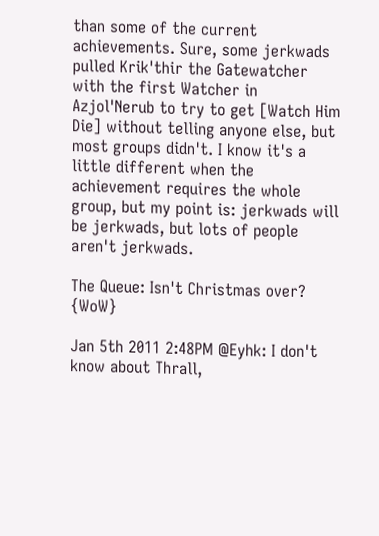than some of the current achievements. Sure, some jerkwads pulled Krik'thir the Gatewatcher with the first Watcher in Azjol'Nerub to try to get [Watch Him Die] without telling anyone else, but most groups didn't. I know it's a little different when the achievement requires the whole group, but my point is: jerkwads will be jerkwads, but lots of people aren't jerkwads.

The Queue: Isn't Christmas over? {WoW}

Jan 5th 2011 2:48PM @Eyhk: I don't know about Thrall,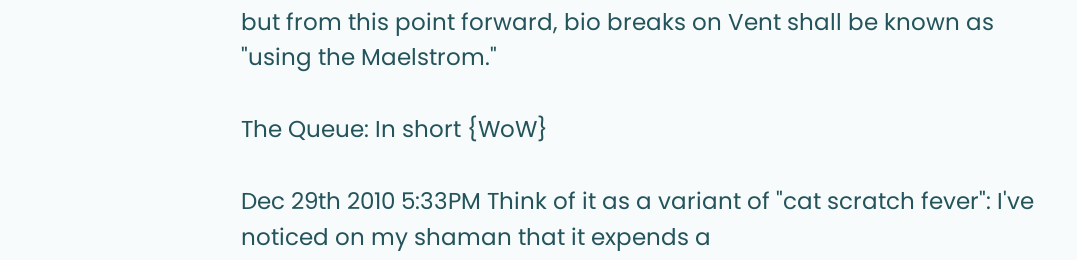but from this point forward, bio breaks on Vent shall be known as "using the Maelstrom."

The Queue: In short {WoW}

Dec 29th 2010 5:33PM Think of it as a variant of "cat scratch fever": I've noticed on my shaman that it expends a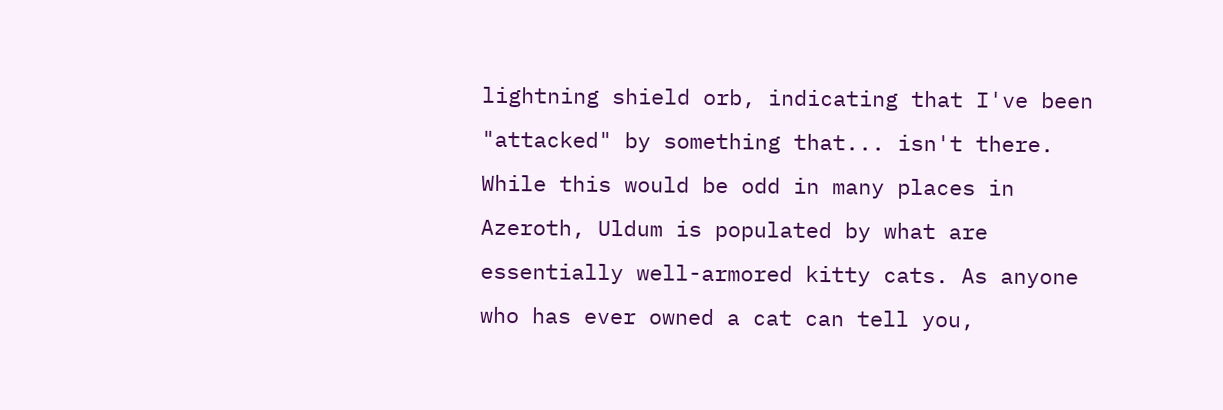lightning shield orb, indicating that I've been "attacked" by something that... isn't there. While this would be odd in many places in Azeroth, Uldum is populated by what are essentially well-armored kitty cats. As anyone who has ever owned a cat can tell you,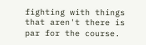fighting with things that aren't there is par for the course.